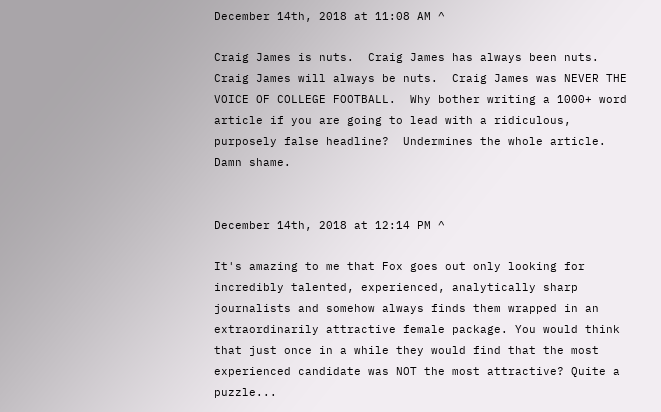December 14th, 2018 at 11:08 AM ^

Craig James is nuts.  Craig James has always been nuts.  Craig James will always be nuts.  Craig James was NEVER THE VOICE OF COLLEGE FOOTBALL.  Why bother writing a 1000+ word article if you are going to lead with a ridiculous, purposely false headline?  Undermines the whole article.  Damn shame.


December 14th, 2018 at 12:14 PM ^

It's amazing to me that Fox goes out only looking for incredibly talented, experienced, analytically sharp journalists and somehow always finds them wrapped in an extraordinarily attractive female package. You would think that just once in a while they would find that the most experienced candidate was NOT the most attractive? Quite a puzzle...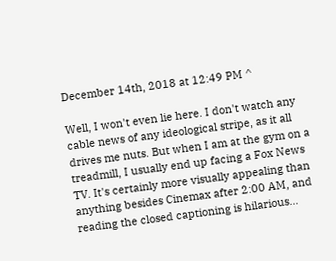December 14th, 2018 at 12:49 PM ^

Well, I won't even lie here. I don't watch any cable news of any ideological stripe, as it all drives me nuts. But when I am at the gym on a treadmill, I usually end up facing a Fox News TV. It's certainly more visually appealing than anything besides Cinemax after 2:00 AM, and reading the closed captioning is hilarious...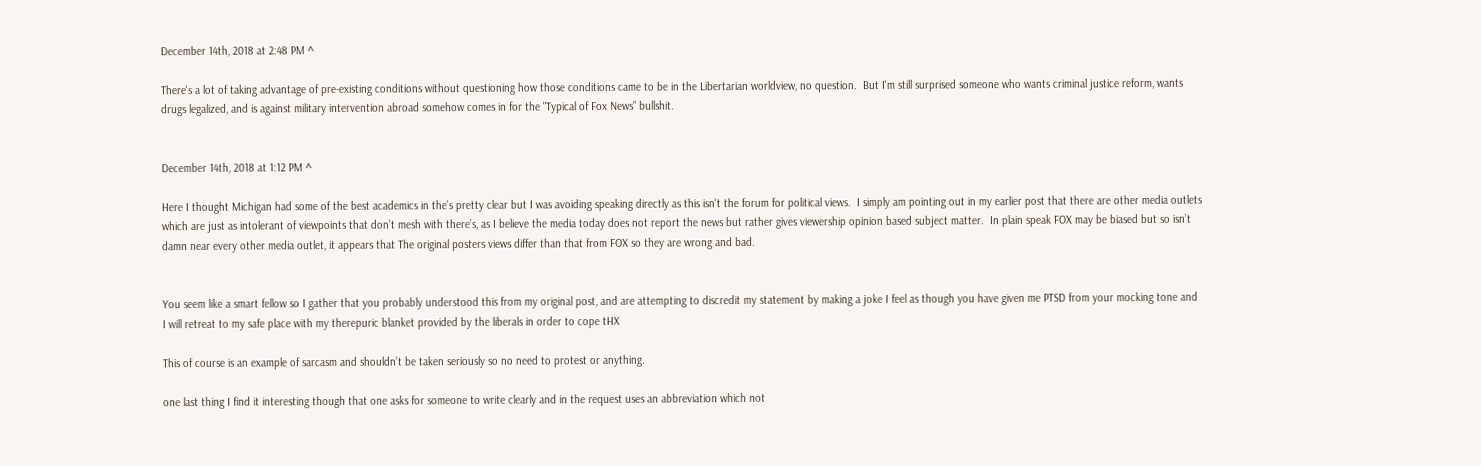December 14th, 2018 at 2:48 PM ^

There's a lot of taking advantage of pre-existing conditions without questioning how those conditions came to be in the Libertarian worldview, no question.  But I'm still surprised someone who wants criminal justice reform, wants drugs legalized, and is against military intervention abroad somehow comes in for the "Typical of Fox News" bullshit.


December 14th, 2018 at 1:12 PM ^

Here I thought Michigan had some of the best academics in the’s pretty clear but I was avoiding speaking directly as this isn’t the forum for political views.  I simply am pointing out in my earlier post that there are other media outlets which are just as intolerant of viewpoints that don’t mesh with there’s, as I believe the media today does not report the news but rather gives viewership opinion based subject matter.  In plain speak FOX may be biased but so isn’t damn near every other media outlet, it appears that The original posters views differ than that from FOX so they are wrong and bad.


You seem like a smart fellow so I gather that you probably understood this from my original post, and are attempting to discredit my statement by making a joke I feel as though you have given me PTSD from your mocking tone and I will retreat to my safe place with my therepuric blanket provided by the liberals in order to cope tHX

This of course is an example of sarcasm and shouldn’t be taken seriously so no need to protest or anything.

one last thing I find it interesting though that one asks for someone to write clearly and in the request uses an abbreviation which not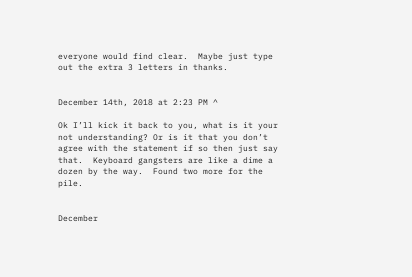everyone would find clear.  Maybe just type out the extra 3 letters in thanks.


December 14th, 2018 at 2:23 PM ^

Ok I’ll kick it back to you, what is it your not understanding? Or is it that you don’t agree with the statement if so then just say that.  Keyboard gangsters are like a dime a dozen by the way.  Found two more for the pile.


December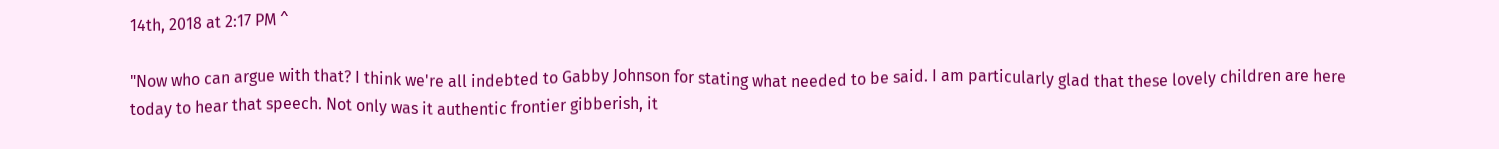14th, 2018 at 2:17 PM ^

"Now who can argue with that? I think we're all indebted to Gabby Johnson for stating what needed to be said. I am particularly glad that these lovely children are here today to hear that speech. Not only was it authentic frontier gibberish, it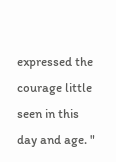expressed the courage little seen in this day and age. "